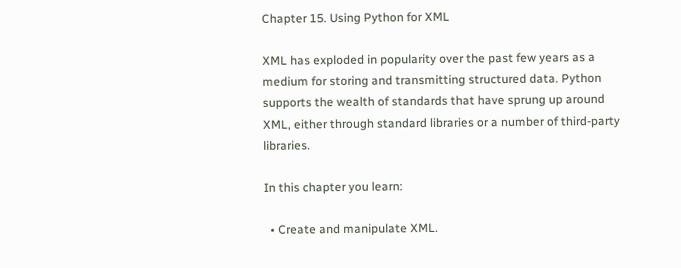Chapter 15. Using Python for XML

XML has exploded in popularity over the past few years as a medium for storing and transmitting structured data. Python supports the wealth of standards that have sprung up around XML, either through standard libraries or a number of third-party libraries.

In this chapter you learn:

  • Create and manipulate XML.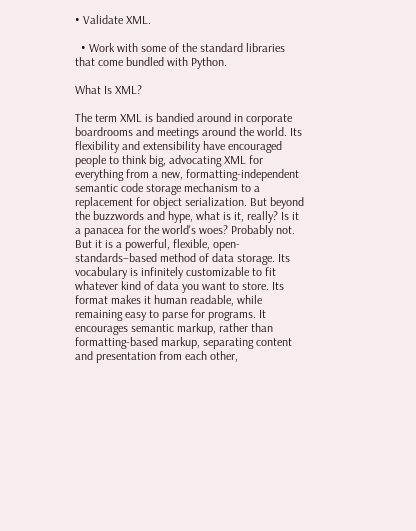• Validate XML.

  • Work with some of the standard libraries that come bundled with Python.

What Is XML?

The term XML is bandied around in corporate boardrooms and meetings around the world. Its flexibility and extensibility have encouraged people to think big, advocating XML for everything from a new, formatting-independent semantic code storage mechanism to a replacement for object serialization. But beyond the buzzwords and hype, what is it, really? Is it a panacea for the world's woes? Probably not. But it is a powerful, flexible, open-standards–based method of data storage. Its vocabulary is infinitely customizable to fit whatever kind of data you want to store. Its format makes it human readable, while remaining easy to parse for programs. It encourages semantic markup, rather than formatting-based markup, separating content and presentation from each other,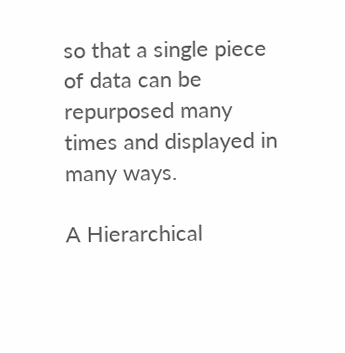so that a single piece of data can be repurposed many times and displayed in many ways.

A Hierarchical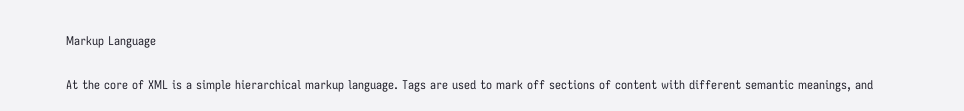Markup Language

At the core of XML is a simple hierarchical markup language. Tags are used to mark off sections of content with different semantic meanings, and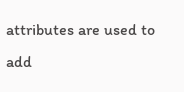attributes are used to add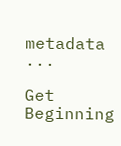metadata ...

Get Beginning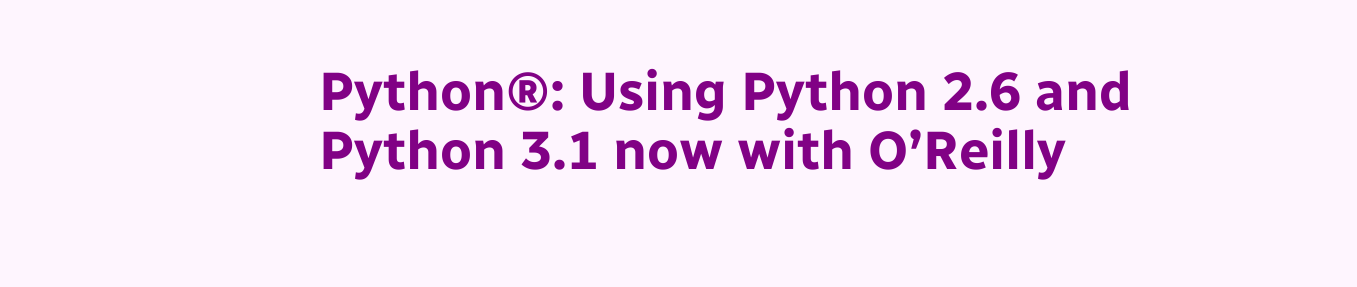Python®: Using Python 2.6 and Python 3.1 now with O’Reilly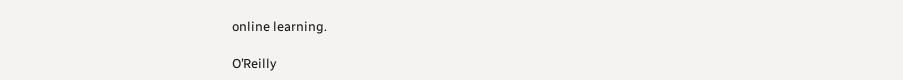online learning.

O’Reilly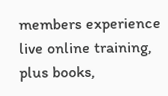members experience live online training, plus books,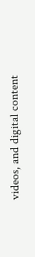videos, and digital content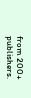from 200+ publishers.